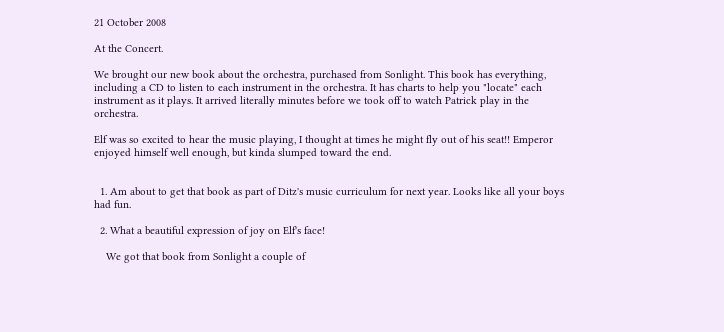21 October 2008

At the Concert.

We brought our new book about the orchestra, purchased from Sonlight. This book has everything, including a CD to listen to each instrument in the orchestra. It has charts to help you "locate" each instrument as it plays. It arrived literally minutes before we took off to watch Patrick play in the orchestra.

Elf was so excited to hear the music playing, I thought at times he might fly out of his seat!! Emperor enjoyed himself well enough, but kinda slumped toward the end.


  1. Am about to get that book as part of Ditz's music curriculum for next year. Looks like all your boys had fun.

  2. What a beautiful expression of joy on Elf's face!

    We got that book from Sonlight a couple of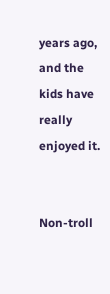years ago, and the kids have really enjoyed it.


Non-troll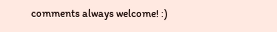comments always welcome! :)